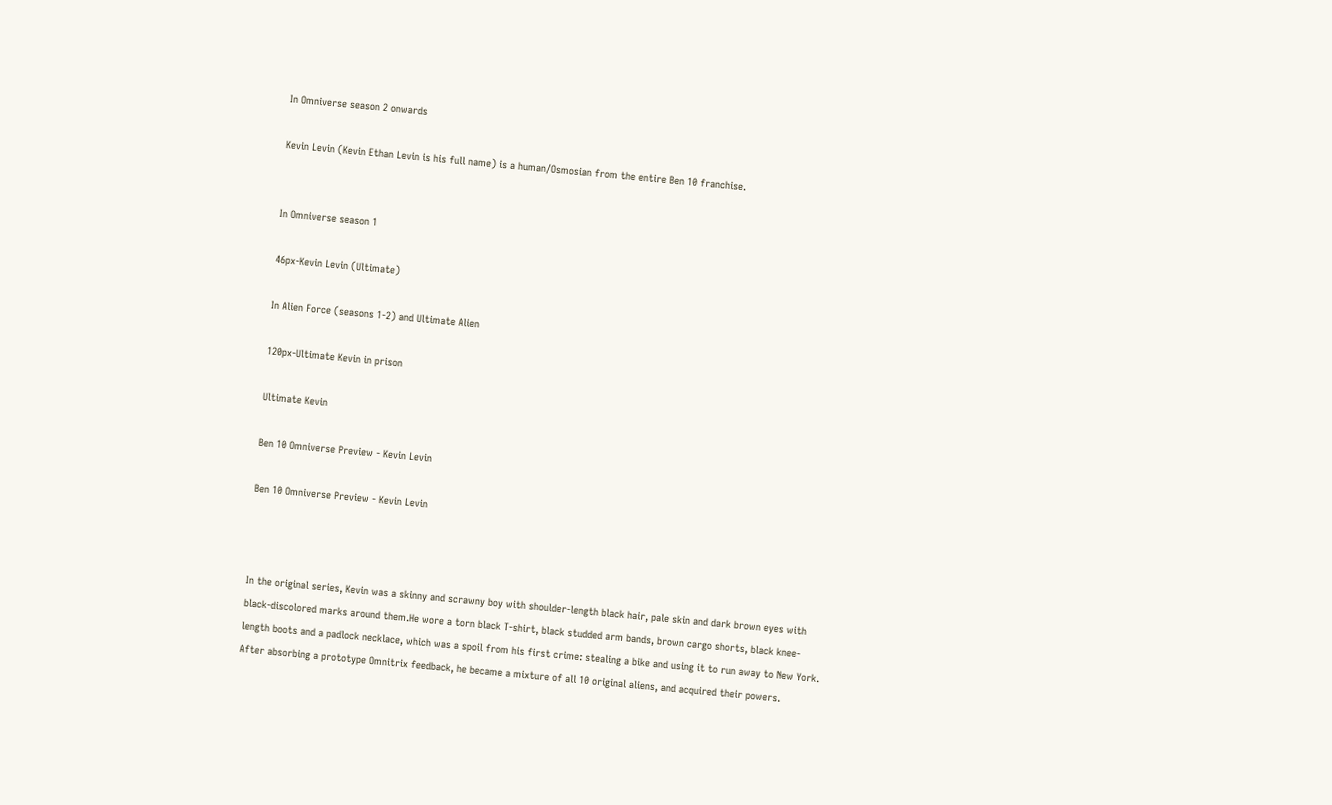In Omniverse season 2 onwards

Kevin Levin (Kevin Ethan Levin is his full name) is a human/Osmosian from the entire Ben 10 franchise.


In Omniverse season 1

46px-Kevin Levin (Ultimate)

In Alien Force (seasons 1-2) and Ultimate Alien

120px-Ultimate Kevin in prison

Ultimate Kevin

Ben 10 Omniverse Preview - Kevin Levin

Ben 10 Omniverse Preview - Kevin Levin



In the original series, Kevin was a skinny and scrawny boy with shoulder-length black hair, pale skin and dark brown eyes with black-discolored marks around them.He wore a torn black T-shirt, black studded arm bands, brown cargo shorts, black knee-length boots and a padlock necklace, which was a spoil from his first crime: stealing a bike and using it to run away to New York. After absorbing a prototype Omnitrix feedback, he became a mixture of all 10 original aliens, and acquired their powers.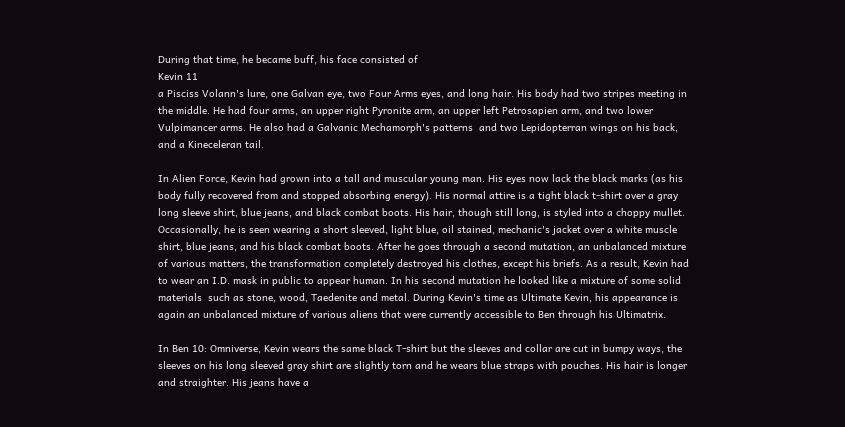During that time, he became buff, his face consisted of
Kevin 11
a Pisciss Volann's lure, one Galvan eye, two Four Arms eyes, and long hair. His body had two stripes meeting in the middle. He had four arms, an upper right Pyronite arm, an upper left Petrosapien arm, and two lower Vulpimancer arms. He also had a Galvanic Mechamorph's patterns  and two Lepidopterran wings on his back, and a Kineceleran tail.

In Alien Force, Kevin had grown into a tall and muscular young man. His eyes now lack the black marks (as his body fully recovered from and stopped absorbing energy). His normal attire is a tight black t-shirt over a gray long sleeve shirt, blue jeans, and black combat boots. His hair, though still long, is styled into a choppy mullet. Occasionally, he is seen wearing a short sleeved, light blue, oil stained, mechanic's jacket over a white muscle shirt, blue jeans, and his black combat boots. After he goes through a second mutation, an unbalanced mixture of various matters, the transformation completely destroyed his clothes, except his briefs. As a result, Kevin had to wear an I.D. mask in public to appear human. In his second mutation he looked like a mixture of some solid materials  such as stone, wood, Taedenite and metal. During Kevin's time as Ultimate Kevin, his appearance is again an unbalanced mixture of various aliens that were currently accessible to Ben through his Ultimatrix.

In Ben 10: Omniverse, Kevin wears the same black T-shirt but the sleeves and collar are cut in bumpy ways, the sleeves on his long sleeved gray shirt are slightly torn and he wears blue straps with pouches. His hair is longer and straighter. His jeans have a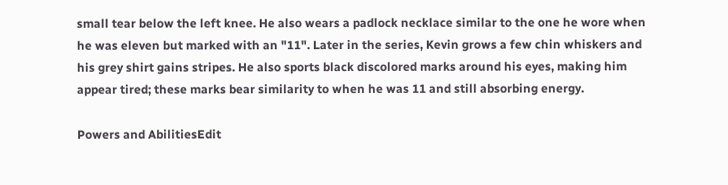small tear below the left knee. He also wears a padlock necklace similar to the one he wore when he was eleven but marked with an "11". Later in the series, Kevin grows a few chin whiskers and his grey shirt gains stripes. He also sports black discolored marks around his eyes, making him appear tired; these marks bear similarity to when he was 11 and still absorbing energy.

Powers and AbilitiesEdit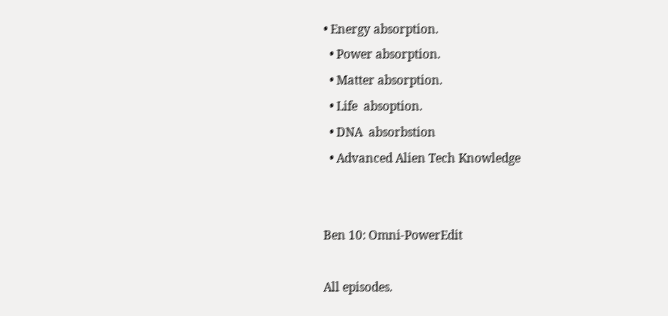• Energy absorption.
  • Power absorption.
  • Matter absorption.
  • Life  absoption.
  • DNA  absorbstion
  • Advanced Alien Tech Knowledge


Ben 10: Omni-PowerEdit

All episodes.